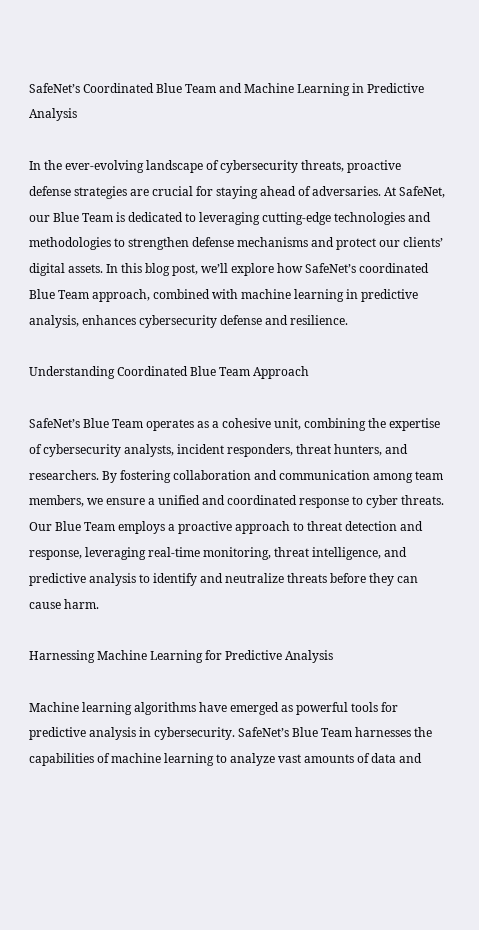SafeNet’s Coordinated Blue Team and Machine Learning in Predictive Analysis

In the ever-evolving landscape of cybersecurity threats, proactive defense strategies are crucial for staying ahead of adversaries. At SafeNet, our Blue Team is dedicated to leveraging cutting-edge technologies and methodologies to strengthen defense mechanisms and protect our clients’ digital assets. In this blog post, we’ll explore how SafeNet’s coordinated Blue Team approach, combined with machine learning in predictive analysis, enhances cybersecurity defense and resilience.

Understanding Coordinated Blue Team Approach

SafeNet’s Blue Team operates as a cohesive unit, combining the expertise of cybersecurity analysts, incident responders, threat hunters, and researchers. By fostering collaboration and communication among team members, we ensure a unified and coordinated response to cyber threats. Our Blue Team employs a proactive approach to threat detection and response, leveraging real-time monitoring, threat intelligence, and predictive analysis to identify and neutralize threats before they can cause harm.

Harnessing Machine Learning for Predictive Analysis

Machine learning algorithms have emerged as powerful tools for predictive analysis in cybersecurity. SafeNet’s Blue Team harnesses the capabilities of machine learning to analyze vast amounts of data and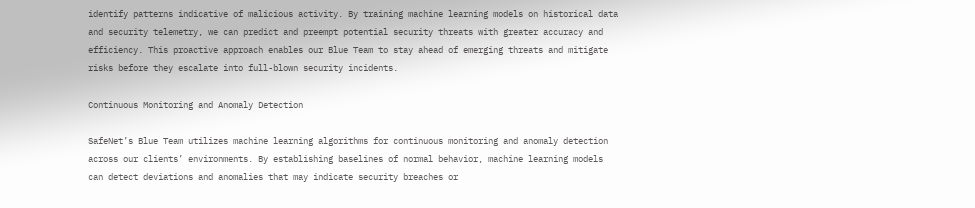identify patterns indicative of malicious activity. By training machine learning models on historical data and security telemetry, we can predict and preempt potential security threats with greater accuracy and efficiency. This proactive approach enables our Blue Team to stay ahead of emerging threats and mitigate risks before they escalate into full-blown security incidents.

Continuous Monitoring and Anomaly Detection

SafeNet’s Blue Team utilizes machine learning algorithms for continuous monitoring and anomaly detection across our clients’ environments. By establishing baselines of normal behavior, machine learning models can detect deviations and anomalies that may indicate security breaches or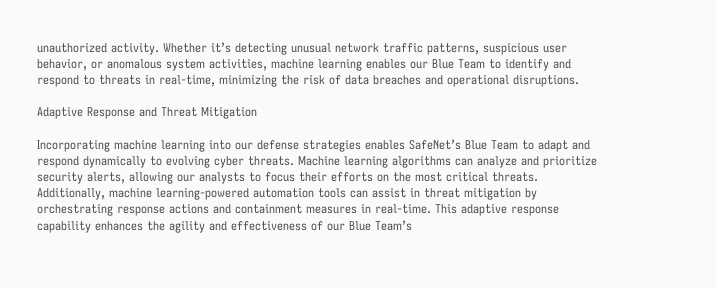unauthorized activity. Whether it’s detecting unusual network traffic patterns, suspicious user behavior, or anomalous system activities, machine learning enables our Blue Team to identify and respond to threats in real-time, minimizing the risk of data breaches and operational disruptions.

Adaptive Response and Threat Mitigation

Incorporating machine learning into our defense strategies enables SafeNet’s Blue Team to adapt and respond dynamically to evolving cyber threats. Machine learning algorithms can analyze and prioritize security alerts, allowing our analysts to focus their efforts on the most critical threats. Additionally, machine learning-powered automation tools can assist in threat mitigation by orchestrating response actions and containment measures in real-time. This adaptive response capability enhances the agility and effectiveness of our Blue Team’s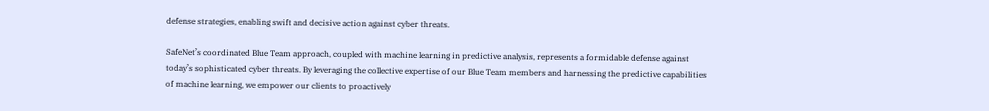defense strategies, enabling swift and decisive action against cyber threats.

SafeNet’s coordinated Blue Team approach, coupled with machine learning in predictive analysis, represents a formidable defense against today’s sophisticated cyber threats. By leveraging the collective expertise of our Blue Team members and harnessing the predictive capabilities of machine learning, we empower our clients to proactively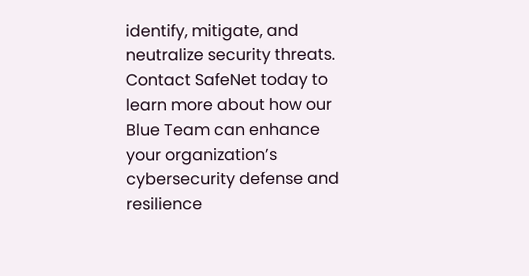identify, mitigate, and neutralize security threats. Contact SafeNet today to learn more about how our Blue Team can enhance your organization’s cybersecurity defense and resilience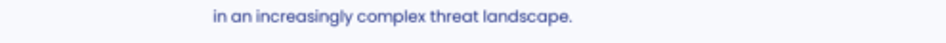in an increasingly complex threat landscape.